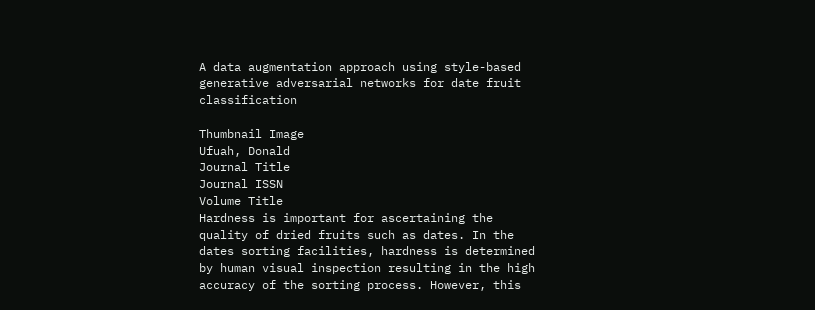A data augmentation approach using style-based generative adversarial networks for date fruit classification

Thumbnail Image
Ufuah, Donald
Journal Title
Journal ISSN
Volume Title
Hardness is important for ascertaining the quality of dried fruits such as dates. In the dates sorting facilities, hardness is determined by human visual inspection resulting in the high accuracy of the sorting process. However, this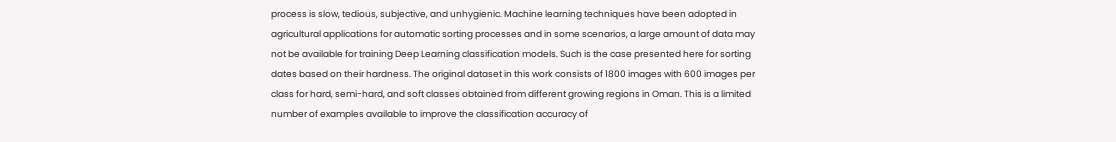process is slow, tedious, subjective, and unhygienic. Machine learning techniques have been adopted in agricultural applications for automatic sorting processes and in some scenarios, a large amount of data may not be available for training Deep Learning classification models. Such is the case presented here for sorting dates based on their hardness. The original dataset in this work consists of 1800 images with 600 images per class for hard, semi-hard, and soft classes obtained from different growing regions in Oman. This is a limited number of examples available to improve the classification accuracy of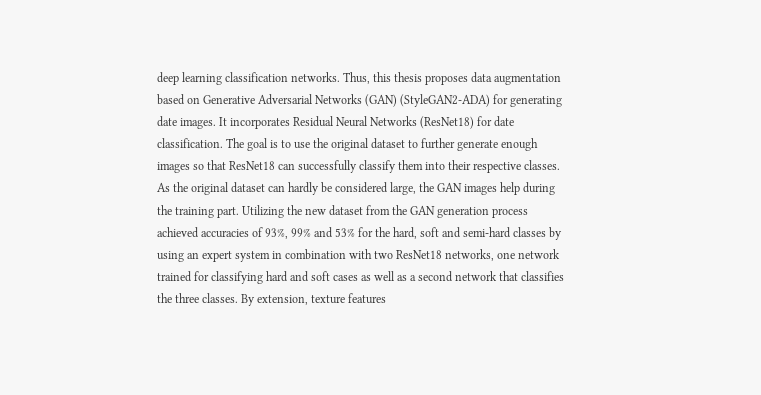deep learning classification networks. Thus, this thesis proposes data augmentation based on Generative Adversarial Networks (GAN) (StyleGAN2-ADA) for generating date images. It incorporates Residual Neural Networks (ResNet18) for date classification. The goal is to use the original dataset to further generate enough images so that ResNet18 can successfully classify them into their respective classes. As the original dataset can hardly be considered large, the GAN images help during the training part. Utilizing the new dataset from the GAN generation process achieved accuracies of 93%, 99% and 53% for the hard, soft and semi-hard classes by using an expert system in combination with two ResNet18 networks, one network trained for classifying hard and soft cases as well as a second network that classifies the three classes. By extension, texture features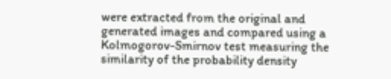were extracted from the original and generated images and compared using a Kolmogorov-Smirnov test measuring the similarity of the probability density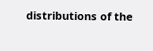distributions of the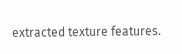extracted texture features.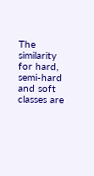The similarity for hard, semi-hard and soft classes are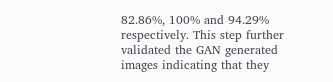82.86%, 100% and 94.29% respectively. This step further validated the GAN generated images indicating that they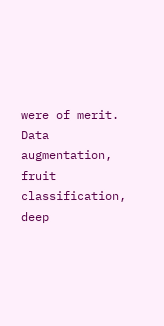were of merit.
Data augmentation, fruit classification, deep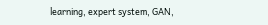learning, expert system, GAN,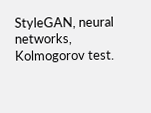StyleGAN, neural networks, Kolmogorov test.